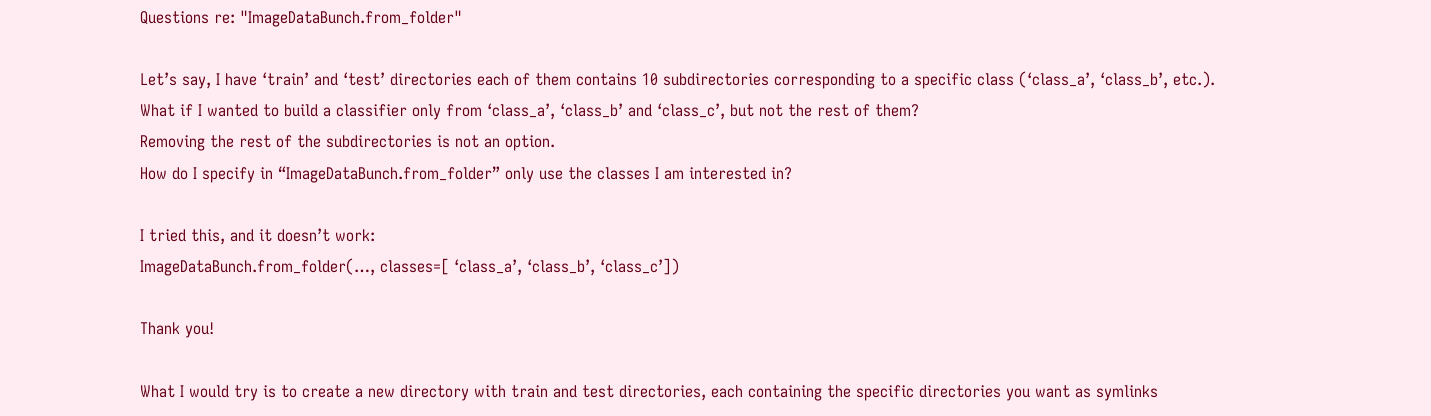Questions re: "ImageDataBunch.from_folder"

Let’s say, I have ‘train’ and ‘test’ directories each of them contains 10 subdirectories corresponding to a specific class (‘class_a’, ‘class_b’, etc.).
What if I wanted to build a classifier only from ‘class_a’, ‘class_b’ and ‘class_c’, but not the rest of them?
Removing the rest of the subdirectories is not an option.
How do I specify in “ImageDataBunch.from_folder” only use the classes I am interested in?

I tried this, and it doesn’t work:
ImageDataBunch.from_folder(…, classes=[ ‘class_a’, ‘class_b’, ‘class_c’])

Thank you!

What I would try is to create a new directory with train and test directories, each containing the specific directories you want as symlinks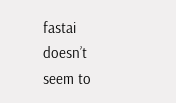fastai doesn’t seem to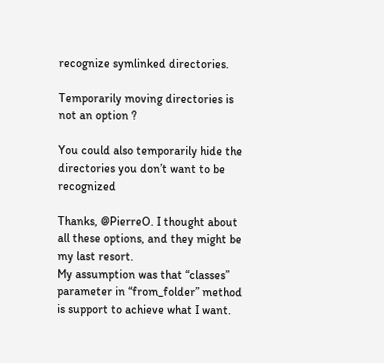recognize symlinked directories.

Temporarily moving directories is not an option ?

You could also temporarily hide the directories you don’t want to be recognized

Thanks, @PierreO. I thought about all these options, and they might be my last resort.
My assumption was that “classes” parameter in “from_folder” method is support to achieve what I want.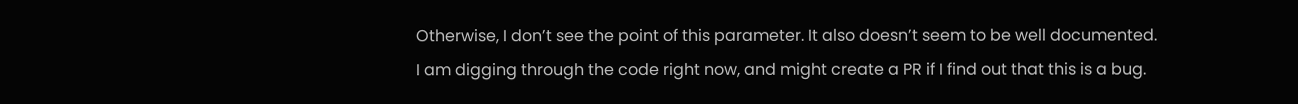Otherwise, I don’t see the point of this parameter. It also doesn’t seem to be well documented.
I am digging through the code right now, and might create a PR if I find out that this is a bug.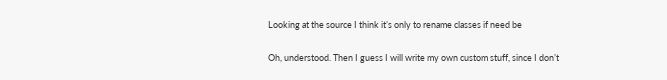Looking at the source I think it’s only to rename classes if need be

Oh, understood. Then I guess I will write my own custom stuff, since I don’t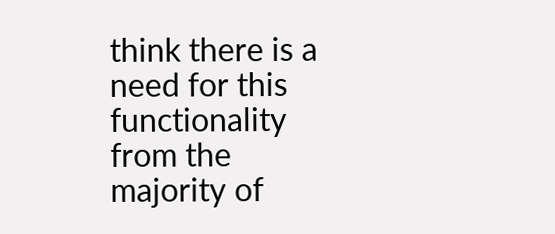think there is a need for this functionality from the majority of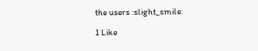the users :slight_smile:

1 Like